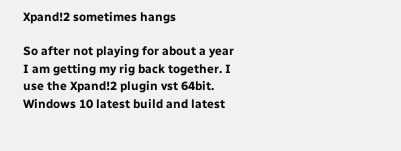Xpand!2 sometimes hangs

So after not playing for about a year I am getting my rig back together. I use the Xpand!2 plugin vst 64bit. Windows 10 latest build and latest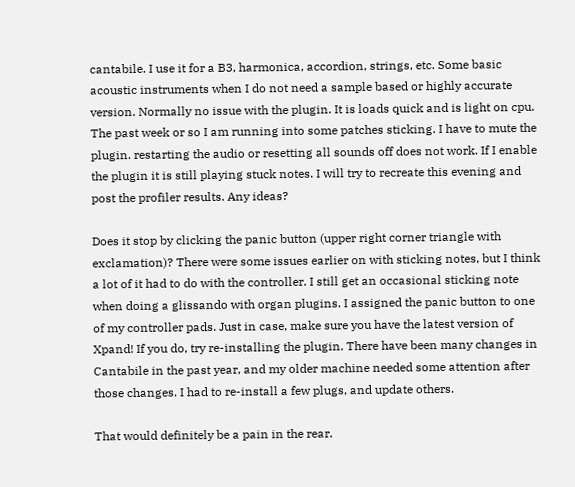cantabile. I use it for a B3, harmonica, accordion, strings, etc. Some basic acoustic instruments when I do not need a sample based or highly accurate version. Normally no issue with the plugin. It is loads quick and is light on cpu. The past week or so I am running into some patches sticking. I have to mute the plugin. restarting the audio or resetting all sounds off does not work. If I enable the plugin it is still playing stuck notes. I will try to recreate this evening and post the profiler results. Any ideas?

Does it stop by clicking the panic button (upper right corner triangle with exclamation)? There were some issues earlier on with sticking notes, but I think a lot of it had to do with the controller. I still get an occasional sticking note when doing a glissando with organ plugins. I assigned the panic button to one of my controller pads. Just in case, make sure you have the latest version of Xpand! If you do, try re-installing the plugin. There have been many changes in Cantabile in the past year, and my older machine needed some attention after those changes. I had to re-install a few plugs, and update others.

That would definitely be a pain in the rear.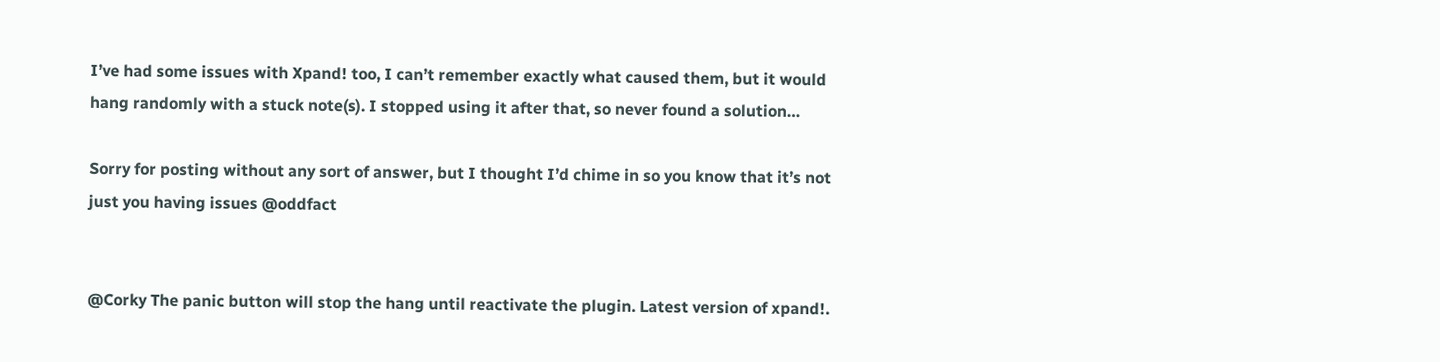I’ve had some issues with Xpand! too, I can’t remember exactly what caused them, but it would hang randomly with a stuck note(s). I stopped using it after that, so never found a solution…

Sorry for posting without any sort of answer, but I thought I’d chime in so you know that it’s not just you having issues @oddfact


@Corky The panic button will stop the hang until reactivate the plugin. Latest version of xpand!.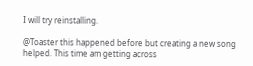I will try reinstalling.

@Toaster this happened before but creating a new song helped. This time am getting across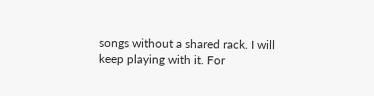songs without a shared rack. I will keep playing with it. For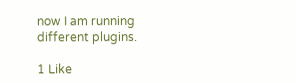now I am running different plugins.

1 Like